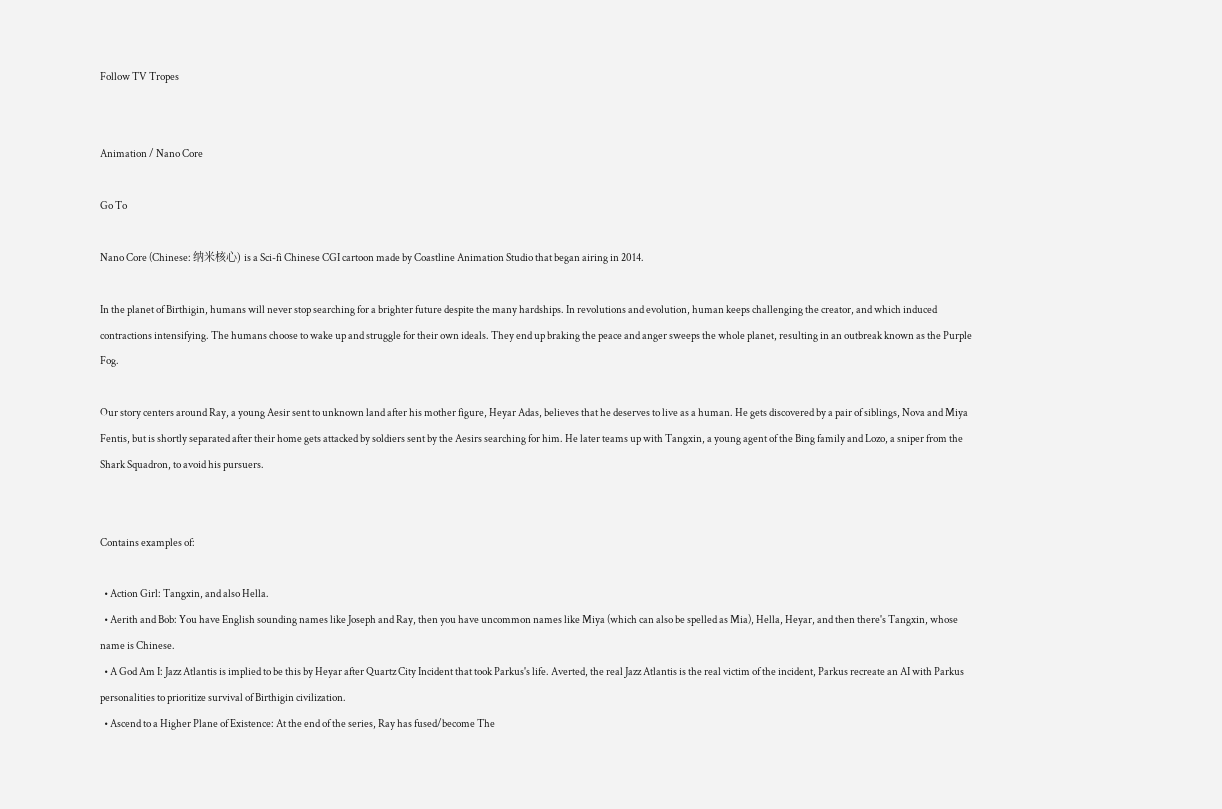Follow TV Tropes


Animation / Nano Core

Go To

Nano Core (Chinese: 纳米核心) is a Sci-fi Chinese CGI cartoon made by Coastline Animation Studio that began airing in 2014.

In the planet of Birthigin, humans will never stop searching for a brighter future despite the many hardships. In revolutions and evolution, human keeps challenging the creator, and which induced contractions intensifying. The humans choose to wake up and struggle for their own ideals. They end up braking the peace and anger sweeps the whole planet, resulting in an outbreak known as the Purple Fog.

Our story centers around Ray, a young Aesir sent to unknown land after his mother figure, Heyar Adas, believes that he deserves to live as a human. He gets discovered by a pair of siblings, Nova and Miya Fentis, but is shortly separated after their home gets attacked by soldiers sent by the Aesirs searching for him. He later teams up with Tangxin, a young agent of the Bing family and Lozo, a sniper from the Shark Squadron, to avoid his pursuers.


Contains examples of:

  • Action Girl: Tangxin, and also Hella.
  • Aerith and Bob: You have English sounding names like Joseph and Ray, then you have uncommon names like Miya (which can also be spelled as Mia), Hella, Heyar, and then there's Tangxin, whose name is Chinese.
  • A God Am I: Jazz Atlantis is implied to be this by Heyar after Quartz City Incident that took Parkus's life. Averted, the real Jazz Atlantis is the real victim of the incident, Parkus recreate an AI with Parkus personalities to prioritize survival of Birthigin civilization.
  • Ascend to a Higher Plane of Existence: At the end of the series, Ray has fused/become The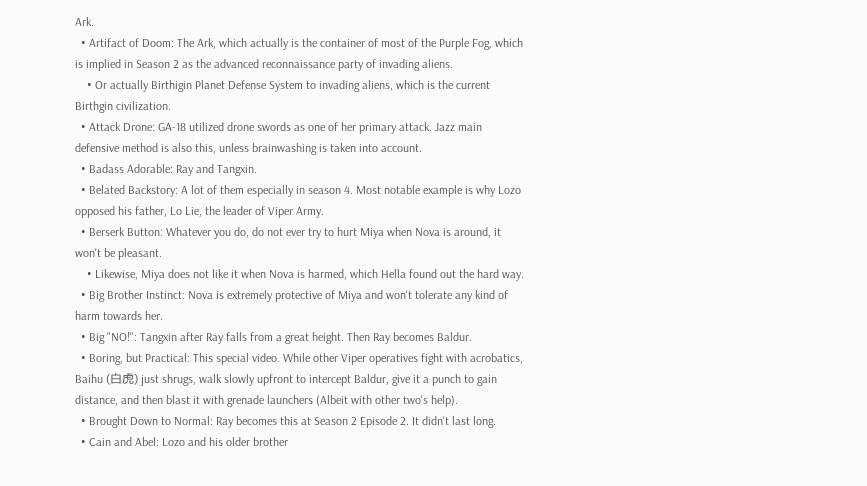Ark.
  • Artifact of Doom: The Ark, which actually is the container of most of the Purple Fog, which is implied in Season 2 as the advanced reconnaissance party of invading aliens.
    • Or actually Birthigin Planet Defense System to invading aliens, which is the current Birthgin civilization.
  • Attack Drone: GA-18 utilized drone swords as one of her primary attack. Jazz main defensive method is also this, unless brainwashing is taken into account.
  • Badass Adorable: Ray and Tangxin.
  • Belated Backstory: A lot of them especially in season 4. Most notable example is why Lozo opposed his father, Lo Lie, the leader of Viper Army.
  • Berserk Button: Whatever you do, do not ever try to hurt Miya when Nova is around, it won't be pleasant.
    • Likewise, Miya does not like it when Nova is harmed, which Hella found out the hard way.
  • Big Brother Instinct: Nova is extremely protective of Miya and won't tolerate any kind of harm towards her.
  • Big "NO!": Tangxin after Ray falls from a great height. Then Ray becomes Baldur.
  • Boring, but Practical: This special video. While other Viper operatives fight with acrobatics, Baihu (白虎) just shrugs, walk slowly upfront to intercept Baldur, give it a punch to gain distance, and then blast it with grenade launchers (Albeit with other two's help).
  • Brought Down to Normal: Ray becomes this at Season 2 Episode 2. It didn't last long.
  • Cain and Abel: Lozo and his older brother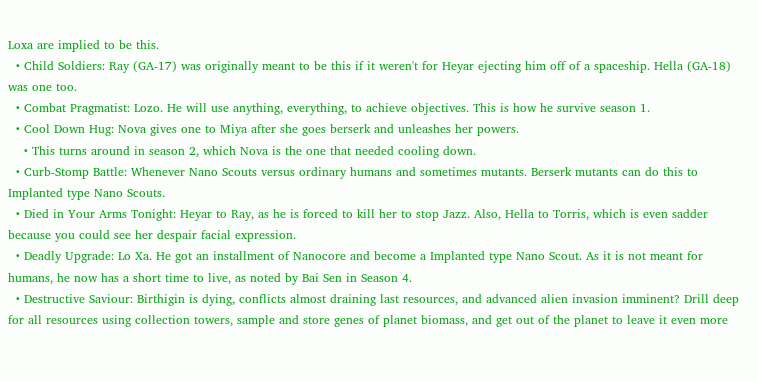Loxa are implied to be this.
  • Child Soldiers: Ray (GA-17) was originally meant to be this if it weren't for Heyar ejecting him off of a spaceship. Hella (GA-18) was one too.
  • Combat Pragmatist: Lozo. He will use anything, everything, to achieve objectives. This is how he survive season 1.
  • Cool Down Hug: Nova gives one to Miya after she goes berserk and unleashes her powers.
    • This turns around in season 2, which Nova is the one that needed cooling down.
  • Curb-Stomp Battle: Whenever Nano Scouts versus ordinary humans and sometimes mutants. Berserk mutants can do this to Implanted type Nano Scouts.
  • Died in Your Arms Tonight: Heyar to Ray, as he is forced to kill her to stop Jazz. Also, Hella to Torris, which is even sadder because you could see her despair facial expression.
  • Deadly Upgrade: Lo Xa. He got an installment of Nanocore and become a Implanted type Nano Scout. As it is not meant for humans, he now has a short time to live, as noted by Bai Sen in Season 4.
  • Destructive Saviour: Birthigin is dying, conflicts almost draining last resources, and advanced alien invasion imminent? Drill deep for all resources using collection towers, sample and store genes of planet biomass, and get out of the planet to leave it even more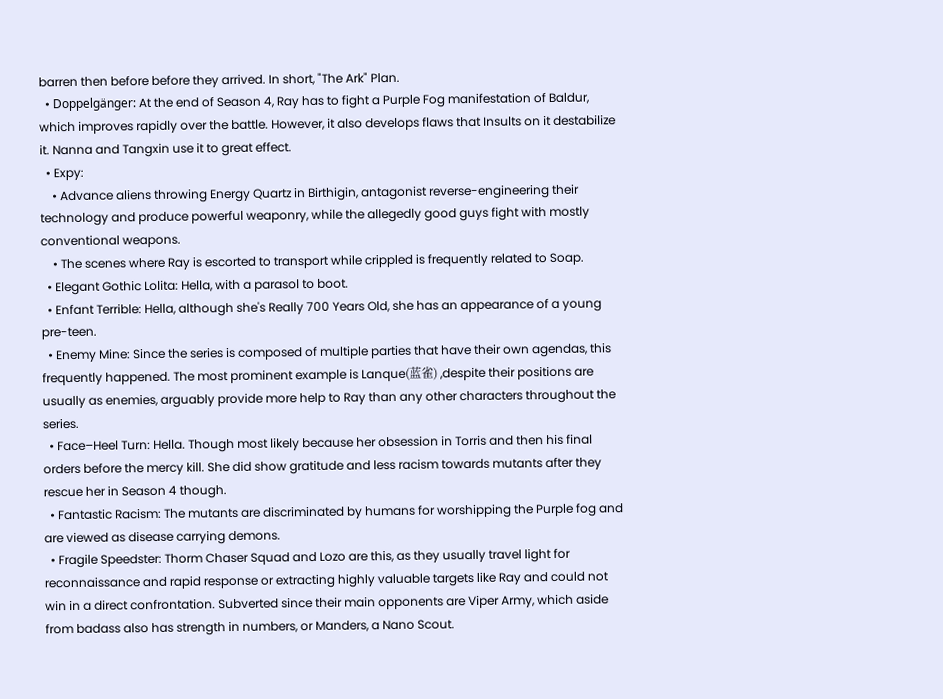barren then before before they arrived. In short, "The Ark" Plan.
  • Doppelgänger: At the end of Season 4, Ray has to fight a Purple Fog manifestation of Baldur, which improves rapidly over the battle. However, it also develops flaws that Insults on it destabilize it. Nanna and Tangxin use it to great effect.
  • Expy:
    • Advance aliens throwing Energy Quartz in Birthigin, antagonist reverse-engineering their technology and produce powerful weaponry, while the allegedly good guys fight with mostly conventional weapons.
    • The scenes where Ray is escorted to transport while crippled is frequently related to Soap.
  • Elegant Gothic Lolita: Hella, with a parasol to boot.
  • Enfant Terrible: Hella, although she's Really 700 Years Old, she has an appearance of a young pre-teen.
  • Enemy Mine: Since the series is composed of multiple parties that have their own agendas, this frequently happened. The most prominent example is Lanque(蓝雀) ,despite their positions are usually as enemies, arguably provide more help to Ray than any other characters throughout the series.
  • Face–Heel Turn: Hella. Though most likely because her obsession in Torris and then his final orders before the mercy kill. She did show gratitude and less racism towards mutants after they rescue her in Season 4 though.
  • Fantastic Racism: The mutants are discriminated by humans for worshipping the Purple fog and are viewed as disease carrying demons.
  • Fragile Speedster: Thorm Chaser Squad and Lozo are this, as they usually travel light for reconnaissance and rapid response or extracting highly valuable targets like Ray and could not win in a direct confrontation. Subverted since their main opponents are Viper Army, which aside from badass also has strength in numbers, or Manders, a Nano Scout.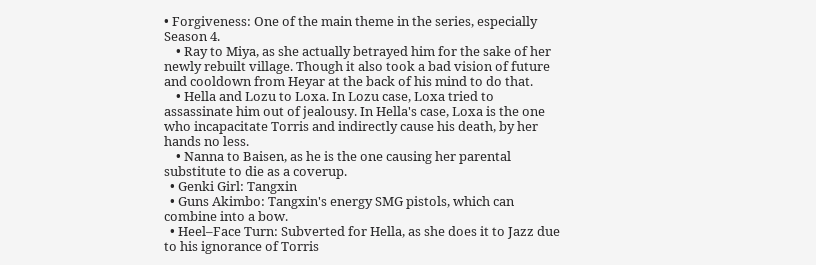• Forgiveness: One of the main theme in the series, especially Season 4.
    • Ray to Miya, as she actually betrayed him for the sake of her newly rebuilt village. Though it also took a bad vision of future and cooldown from Heyar at the back of his mind to do that.
    • Hella and Lozu to Loxa. In Lozu case, Loxa tried to assassinate him out of jealousy. In Hella's case, Loxa is the one who incapacitate Torris and indirectly cause his death, by her hands no less.
    • Nanna to Baisen, as he is the one causing her parental substitute to die as a coverup.
  • Genki Girl: Tangxin
  • Guns Akimbo: Tangxin's energy SMG pistols, which can combine into a bow.
  • Heel–Face Turn: Subverted for Hella, as she does it to Jazz due to his ignorance of Torris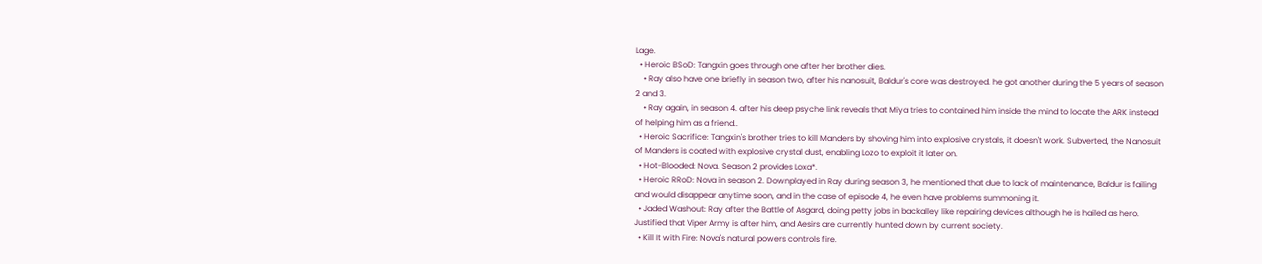Lage.
  • Heroic BSoD: Tangxin goes through one after her brother dies.
    • Ray also have one briefly in season two, after his nanosuit, Baldur's core was destroyed. he got another during the 5 years of season 2 and 3.
    • Ray again, in season 4. after his deep psyche link reveals that Miya tries to contained him inside the mind to locate the ARK instead of helping him as a friend..
  • Heroic Sacrifice: Tangxin's brother tries to kill Manders by shoving him into explosive crystals, it doesn't work. Subverted, the Nanosuit of Manders is coated with explosive crystal dust, enabling Lozo to exploit it later on.
  • Hot-Blooded: Nova. Season 2 provides Loxa*.
  • Heroic RRoD: Nova in season 2. Downplayed in Ray during season 3, he mentioned that due to lack of maintenance, Baldur is failing and would disappear anytime soon, and in the case of episode 4, he even have problems summoning it.
  • Jaded Washout: Ray after the Battle of Asgard, doing petty jobs in backalley like repairing devices although he is hailed as hero. Justified that Viper Army is after him, and Aesirs are currently hunted down by current society.
  • Kill It with Fire: Nova's natural powers controls fire.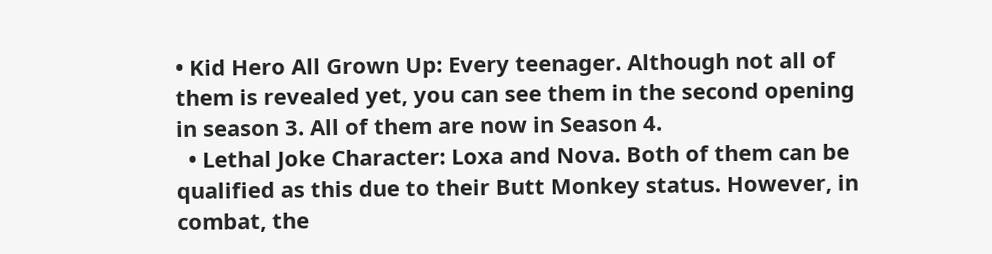• Kid Hero All Grown Up: Every teenager. Although not all of them is revealed yet, you can see them in the second opening in season 3. All of them are now in Season 4.
  • Lethal Joke Character: Loxa and Nova. Both of them can be qualified as this due to their Butt Monkey status. However, in combat, the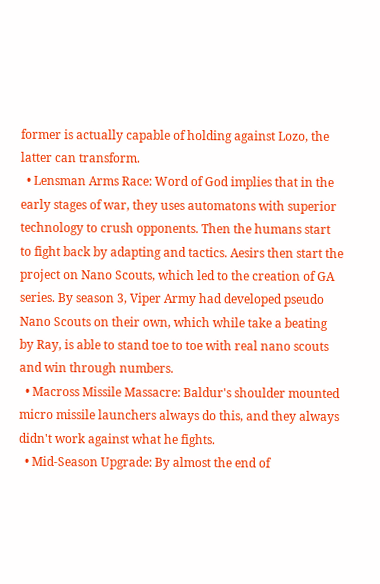former is actually capable of holding against Lozo, the latter can transform.
  • Lensman Arms Race: Word of God implies that in the early stages of war, they uses automatons with superior technology to crush opponents. Then the humans start to fight back by adapting and tactics. Aesirs then start the project on Nano Scouts, which led to the creation of GA series. By season 3, Viper Army had developed pseudo Nano Scouts on their own, which while take a beating by Ray, is able to stand toe to toe with real nano scouts and win through numbers.
  • Macross Missile Massacre: Baldur's shoulder mounted micro missile launchers always do this, and they always didn't work against what he fights.
  • Mid-Season Upgrade: By almost the end of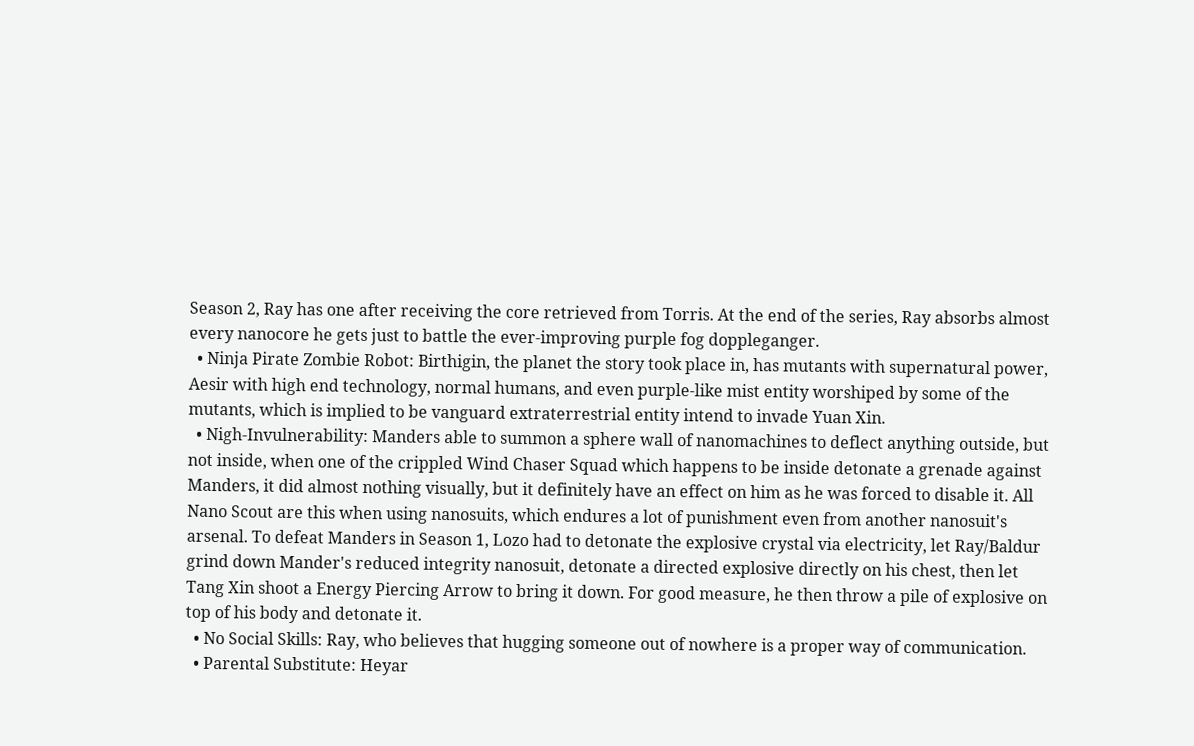Season 2, Ray has one after receiving the core retrieved from Torris. At the end of the series, Ray absorbs almost every nanocore he gets just to battle the ever-improving purple fog doppleganger.
  • Ninja Pirate Zombie Robot: Birthigin, the planet the story took place in, has mutants with supernatural power, Aesir with high end technology, normal humans, and even purple-like mist entity worshiped by some of the mutants, which is implied to be vanguard extraterrestrial entity intend to invade Yuan Xin.
  • Nigh-Invulnerability: Manders able to summon a sphere wall of nanomachines to deflect anything outside, but not inside, when one of the crippled Wind Chaser Squad which happens to be inside detonate a grenade against Manders, it did almost nothing visually, but it definitely have an effect on him as he was forced to disable it. All Nano Scout are this when using nanosuits, which endures a lot of punishment even from another nanosuit's arsenal. To defeat Manders in Season 1, Lozo had to detonate the explosive crystal via electricity, let Ray/Baldur grind down Mander's reduced integrity nanosuit, detonate a directed explosive directly on his chest, then let Tang Xin shoot a Energy Piercing Arrow to bring it down. For good measure, he then throw a pile of explosive on top of his body and detonate it.
  • No Social Skills: Ray, who believes that hugging someone out of nowhere is a proper way of communication.
  • Parental Substitute: Heyar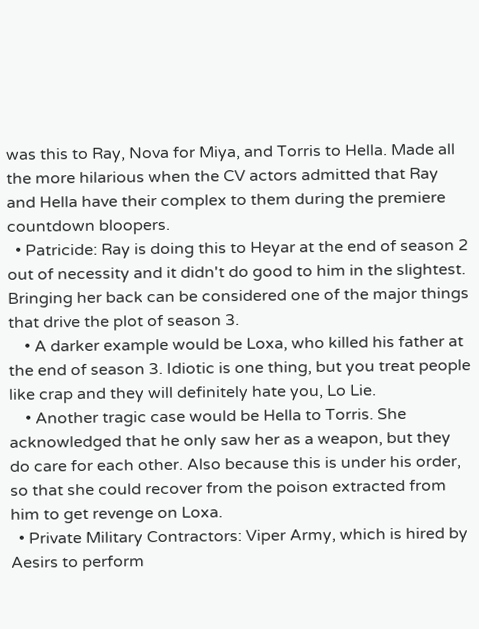was this to Ray, Nova for Miya, and Torris to Hella. Made all the more hilarious when the CV actors admitted that Ray and Hella have their complex to them during the premiere countdown bloopers.
  • Patricide: Ray is doing this to Heyar at the end of season 2 out of necessity and it didn't do good to him in the slightest. Bringing her back can be considered one of the major things that drive the plot of season 3.
    • A darker example would be Loxa, who killed his father at the end of season 3. Idiotic is one thing, but you treat people like crap and they will definitely hate you, Lo Lie.
    • Another tragic case would be Hella to Torris. She acknowledged that he only saw her as a weapon, but they do care for each other. Also because this is under his order, so that she could recover from the poison extracted from him to get revenge on Loxa.
  • Private Military Contractors: Viper Army, which is hired by Aesirs to perform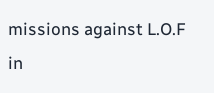missions against L.O.F in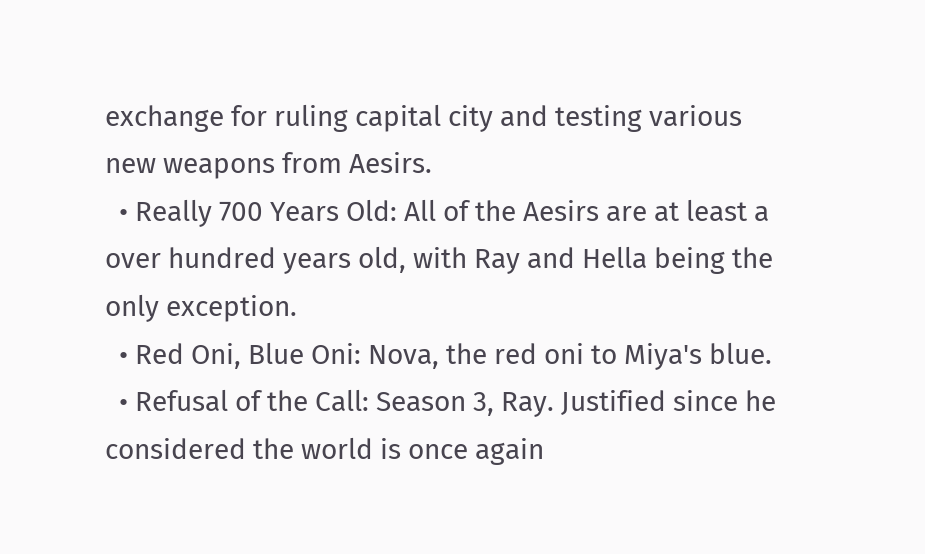exchange for ruling capital city and testing various new weapons from Aesirs.
  • Really 700 Years Old: All of the Aesirs are at least a over hundred years old, with Ray and Hella being the only exception.
  • Red Oni, Blue Oni: Nova, the red oni to Miya's blue.
  • Refusal of the Call: Season 3, Ray. Justified since he considered the world is once again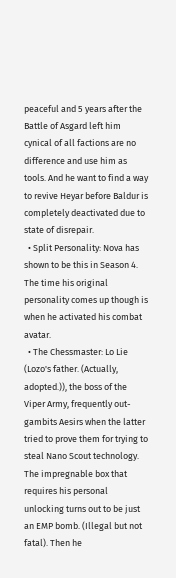peaceful and 5 years after the Battle of Asgard left him cynical of all factions are no difference and use him as tools. And he want to find a way to revive Heyar before Baldur is completely deactivated due to state of disrepair.
  • Split Personality: Nova has shown to be this in Season 4. The time his original personality comes up though is when he activated his combat avatar.
  • The Chessmaster: Lo Lie (Lozo's father. (Actually, adopted.)), the boss of the Viper Army, frequently out-gambits Aesirs when the latter tried to prove them for trying to steal Nano Scout technology. The impregnable box that requires his personal unlocking turns out to be just an EMP bomb. (Illegal but not fatal). Then he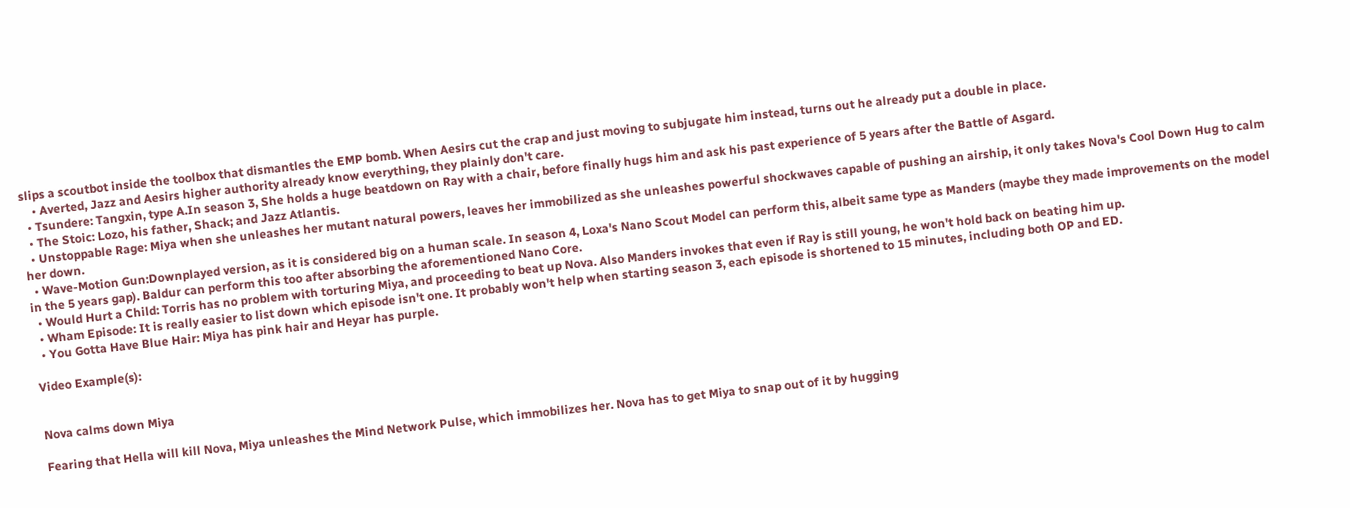slips a scoutbot inside the toolbox that dismantles the EMP bomb. When Aesirs cut the crap and just moving to subjugate him instead, turns out he already put a double in place.
    • Averted, Jazz and Aesirs higher authority already know everything, they plainly don't care.
  • Tsundere: Tangxin, type A.In season 3, She holds a huge beatdown on Ray with a chair, before finally hugs him and ask his past experience of 5 years after the Battle of Asgard.
  • The Stoic: Lozo, his father, Shack; and Jazz Atlantis.
  • Unstoppable Rage: Miya when she unleashes her mutant natural powers, leaves her immobilized as she unleashes powerful shockwaves capable of pushing an airship, it only takes Nova's Cool Down Hug to calm her down.
  • Wave-Motion Gun:Downplayed version, as it is considered big on a human scale. In season 4, Loxa's Nano Scout Model can perform this, albeit same type as Manders (maybe they made improvements on the model in the 5 years gap). Baldur can perform this too after absorbing the aforementioned Nano Core.
  • Would Hurt a Child: Torris has no problem with torturing Miya, and proceeding to beat up Nova. Also Manders invokes that even if Ray is still young, he won't hold back on beating him up.
  • Wham Episode: It is really easier to list down which episode isn't one. It probably won't help when starting season 3, each episode is shortened to 15 minutes, including both OP and ED.
  • You Gotta Have Blue Hair: Miya has pink hair and Heyar has purple.

Video Example(s):


Nova calms down Miya

Fearing that Hella will kill Nova, Miya unleashes the Mind Network Pulse, which immobilizes her. Nova has to get Miya to snap out of it by hugging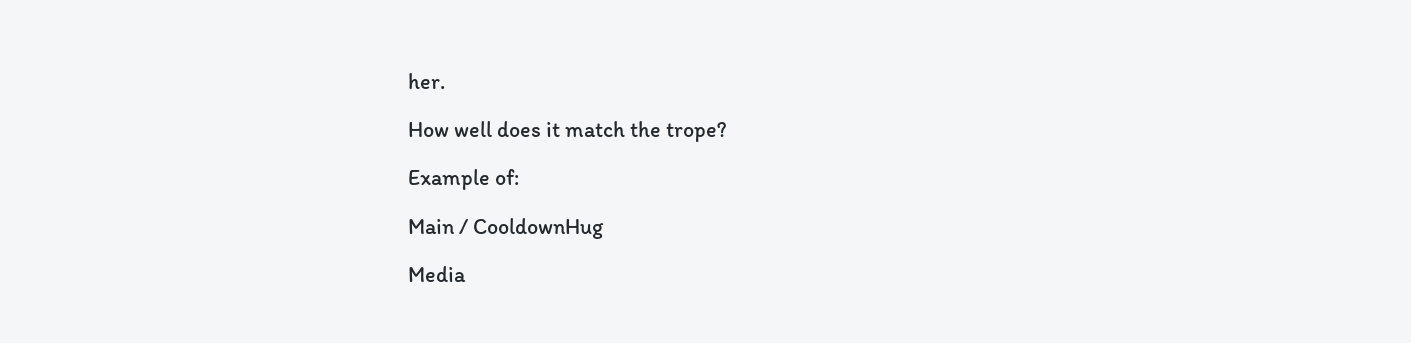her.

How well does it match the trope?

Example of:

Main / CooldownHug

Media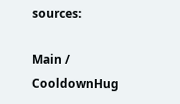sources:

Main / CooldownHug